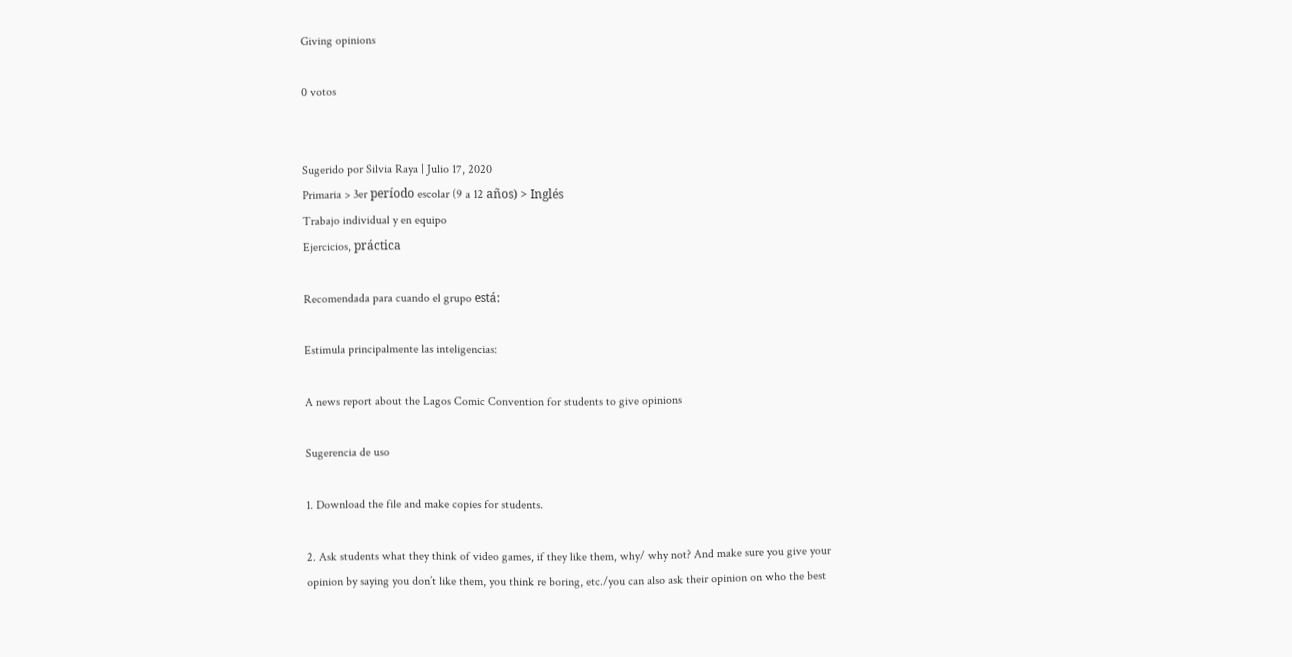Giving opinions

0 votos


Sugerido por Silvia Raya | Julio 17, 2020
Primaria > 3er período escolar (9 a 12 años) > Inglés
Trabajo individual y en equipo
Ejercicios, práctica

Recomendada para cuando el grupo está:

Estimula principalmente las inteligencias:

A news report about the Lagos Comic Convention for students to give opinions

Sugerencia de uso

1. Download the file and make copies for students.

2. Ask students what they think of video games, if they like them, why/ why not? And make sure you give your opinion by saying you don’t like them, you think re boring, etc./you can also ask their opinion on who the best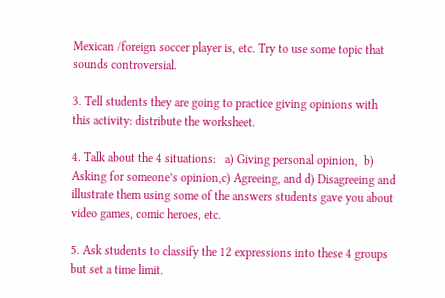Mexican /foreign soccer player is, etc. Try to use some topic that sounds controversial.

3. Tell students they are going to practice giving opinions with this activity: distribute the worksheet.

4. Talk about the 4 situations:   a) Giving personal opinion,  b) Asking for someone’s opinion,c) Agreeing, and d) Disagreeing and illustrate them using some of the answers students gave you about video games, comic heroes, etc.

5. Ask students to classify the 12 expressions into these 4 groups but set a time limit.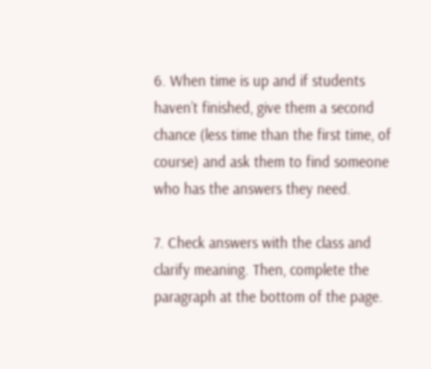6. When time is up and if students haven’t finished, give them a second chance (less time than the first time, of course) and ask them to find someone who has the answers they need.

7. Check answers with the class and clarify meaning. Then, complete the paragraph at the bottom of the page.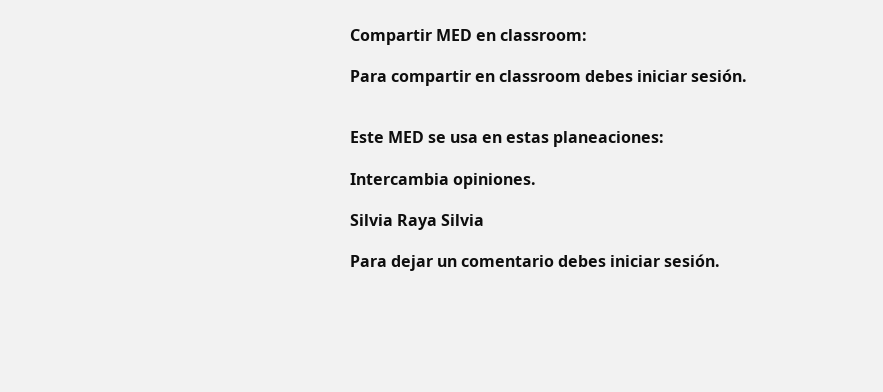Compartir MED en classroom:

Para compartir en classroom debes iniciar sesión.


Este MED se usa en estas planeaciones:

Intercambia opiniones.

Silvia Raya Silvia

Para dejar un comentario debes iniciar sesión.